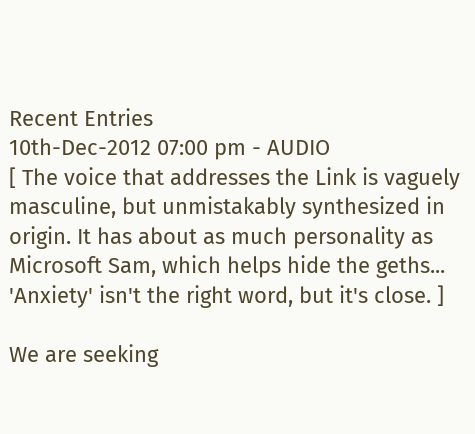Recent Entries
10th-Dec-2012 07:00 pm - AUDIO
[ The voice that addresses the Link is vaguely masculine, but unmistakably synthesized in origin. It has about as much personality as Microsoft Sam, which helps hide the geths... 'Anxiety' isn't the right word, but it's close. ]

We are seeking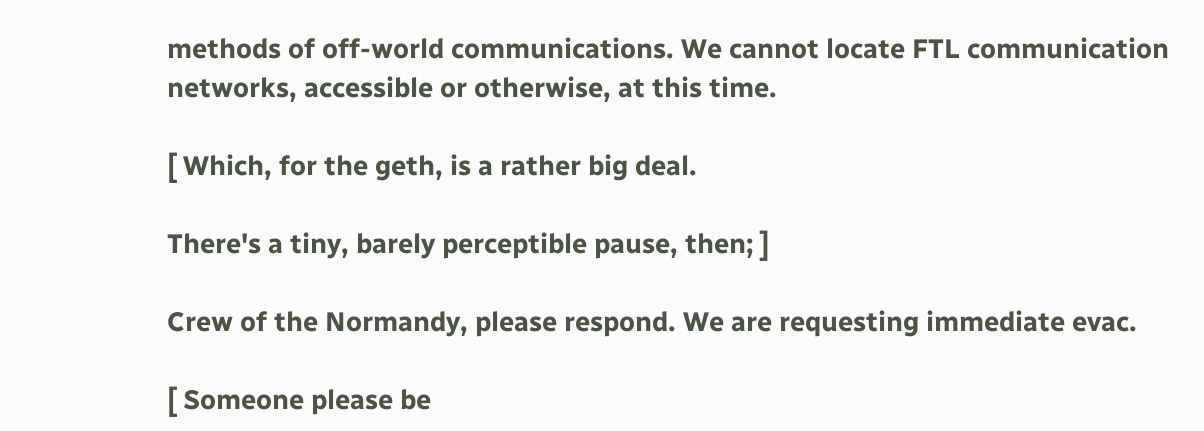methods of off-world communications. We cannot locate FTL communication networks, accessible or otherwise, at this time.

[ Which, for the geth, is a rather big deal.

There's a tiny, barely perceptible pause, then; ]

Crew of the Normandy, please respond. We are requesting immediate evac.

[ Someone please be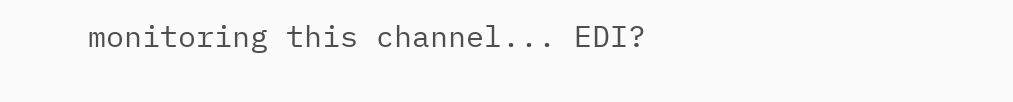monitoring this channel... EDI?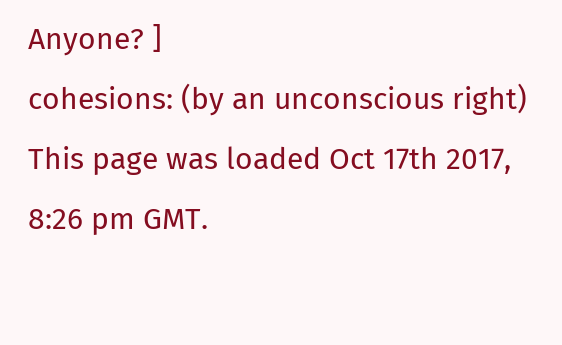Anyone? ]
cohesions: (by an unconscious right)
This page was loaded Oct 17th 2017, 8:26 pm GMT.